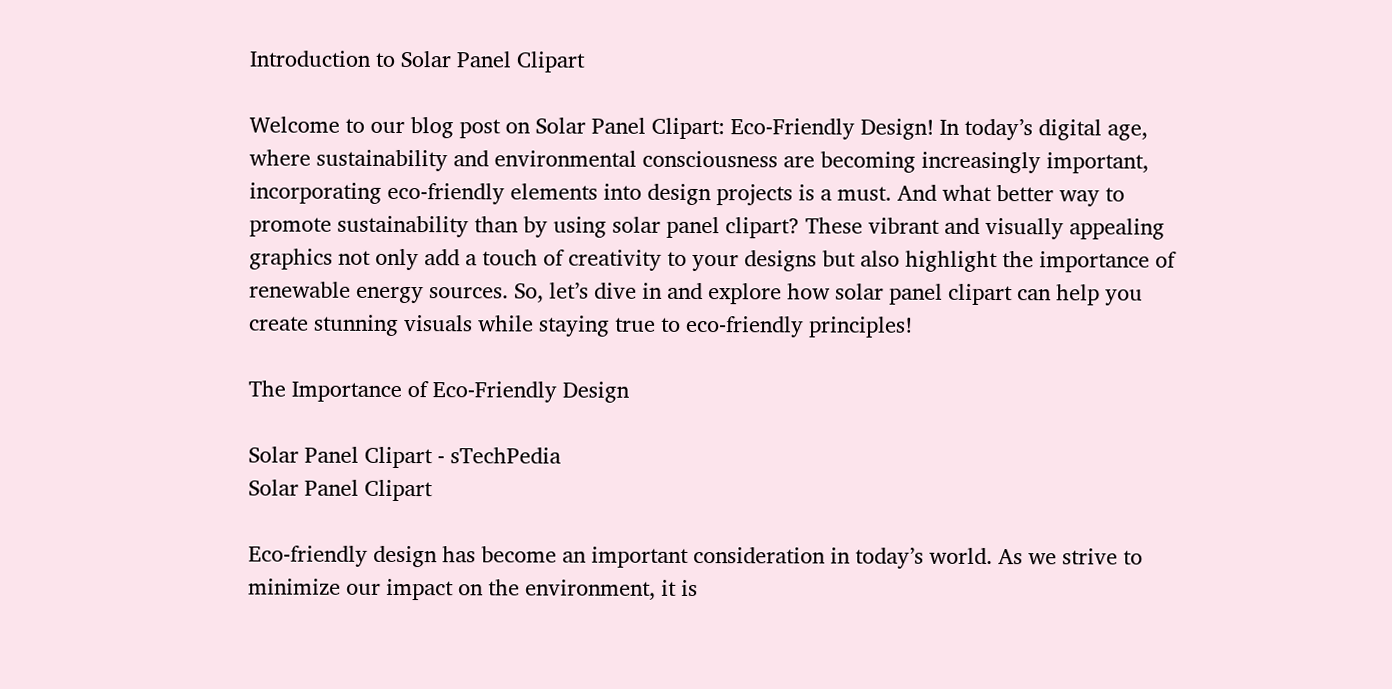Introduction to Solar Panel Clipart

Welcome to our blog post on Solar Panel Clipart: Eco-Friendly Design! In today’s digital age, where sustainability and environmental consciousness are becoming increasingly important, incorporating eco-friendly elements into design projects is a must. And what better way to promote sustainability than by using solar panel clipart? These vibrant and visually appealing graphics not only add a touch of creativity to your designs but also highlight the importance of renewable energy sources. So, let’s dive in and explore how solar panel clipart can help you create stunning visuals while staying true to eco-friendly principles!

The Importance of Eco-Friendly Design

Solar Panel Clipart - sTechPedia
Solar Panel Clipart

Eco-friendly design has become an important consideration in today’s world. As we strive to minimize our impact on the environment, it is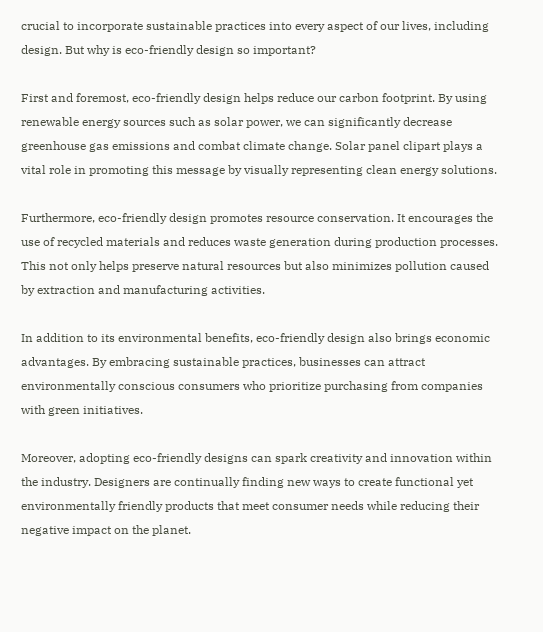crucial to incorporate sustainable practices into every aspect of our lives, including design. But why is eco-friendly design so important?

First and foremost, eco-friendly design helps reduce our carbon footprint. By using renewable energy sources such as solar power, we can significantly decrease greenhouse gas emissions and combat climate change. Solar panel clipart plays a vital role in promoting this message by visually representing clean energy solutions.

Furthermore, eco-friendly design promotes resource conservation. It encourages the use of recycled materials and reduces waste generation during production processes. This not only helps preserve natural resources but also minimizes pollution caused by extraction and manufacturing activities.

In addition to its environmental benefits, eco-friendly design also brings economic advantages. By embracing sustainable practices, businesses can attract environmentally conscious consumers who prioritize purchasing from companies with green initiatives.

Moreover, adopting eco-friendly designs can spark creativity and innovation within the industry. Designers are continually finding new ways to create functional yet environmentally friendly products that meet consumer needs while reducing their negative impact on the planet.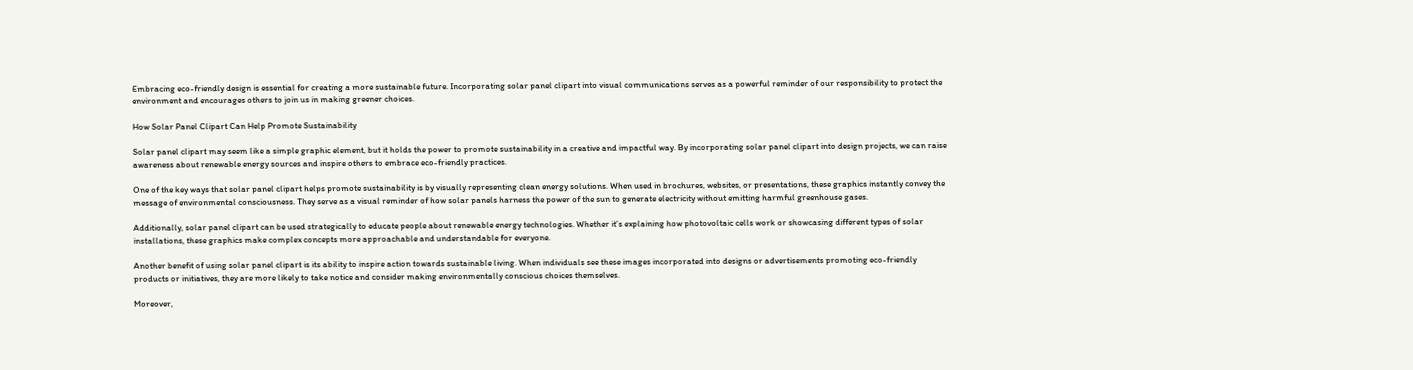Embracing eco-friendly design is essential for creating a more sustainable future. Incorporating solar panel clipart into visual communications serves as a powerful reminder of our responsibility to protect the environment and encourages others to join us in making greener choices.

How Solar Panel Clipart Can Help Promote Sustainability

Solar panel clipart may seem like a simple graphic element, but it holds the power to promote sustainability in a creative and impactful way. By incorporating solar panel clipart into design projects, we can raise awareness about renewable energy sources and inspire others to embrace eco-friendly practices.

One of the key ways that solar panel clipart helps promote sustainability is by visually representing clean energy solutions. When used in brochures, websites, or presentations, these graphics instantly convey the message of environmental consciousness. They serve as a visual reminder of how solar panels harness the power of the sun to generate electricity without emitting harmful greenhouse gases.

Additionally, solar panel clipart can be used strategically to educate people about renewable energy technologies. Whether it’s explaining how photovoltaic cells work or showcasing different types of solar installations, these graphics make complex concepts more approachable and understandable for everyone.

Another benefit of using solar panel clipart is its ability to inspire action towards sustainable living. When individuals see these images incorporated into designs or advertisements promoting eco-friendly products or initiatives, they are more likely to take notice and consider making environmentally conscious choices themselves.

Moreover,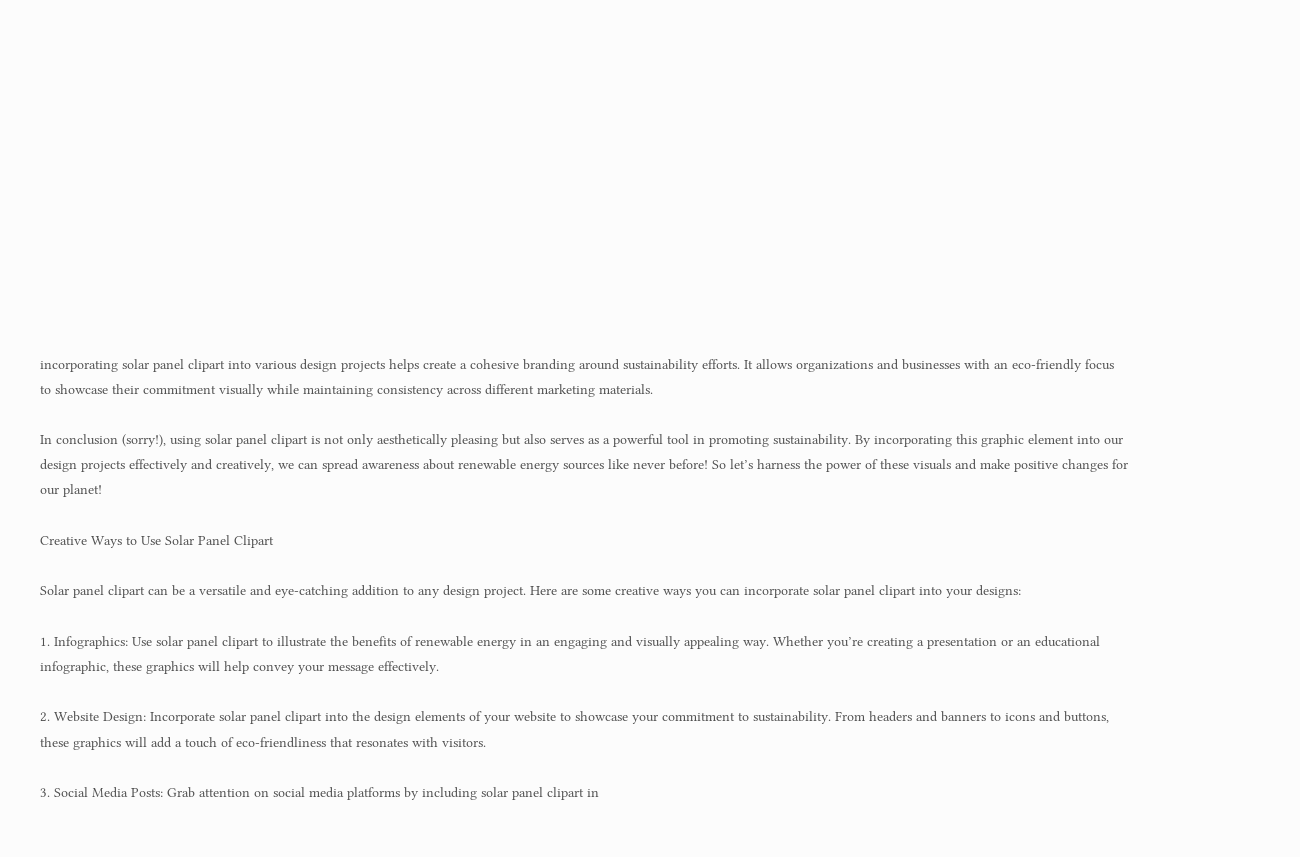incorporating solar panel clipart into various design projects helps create a cohesive branding around sustainability efforts. It allows organizations and businesses with an eco-friendly focus to showcase their commitment visually while maintaining consistency across different marketing materials.

In conclusion (sorry!), using solar panel clipart is not only aesthetically pleasing but also serves as a powerful tool in promoting sustainability. By incorporating this graphic element into our design projects effectively and creatively, we can spread awareness about renewable energy sources like never before! So let’s harness the power of these visuals and make positive changes for our planet!

Creative Ways to Use Solar Panel Clipart

Solar panel clipart can be a versatile and eye-catching addition to any design project. Here are some creative ways you can incorporate solar panel clipart into your designs:

1. Infographics: Use solar panel clipart to illustrate the benefits of renewable energy in an engaging and visually appealing way. Whether you’re creating a presentation or an educational infographic, these graphics will help convey your message effectively.

2. Website Design: Incorporate solar panel clipart into the design elements of your website to showcase your commitment to sustainability. From headers and banners to icons and buttons, these graphics will add a touch of eco-friendliness that resonates with visitors.

3. Social Media Posts: Grab attention on social media platforms by including solar panel clipart in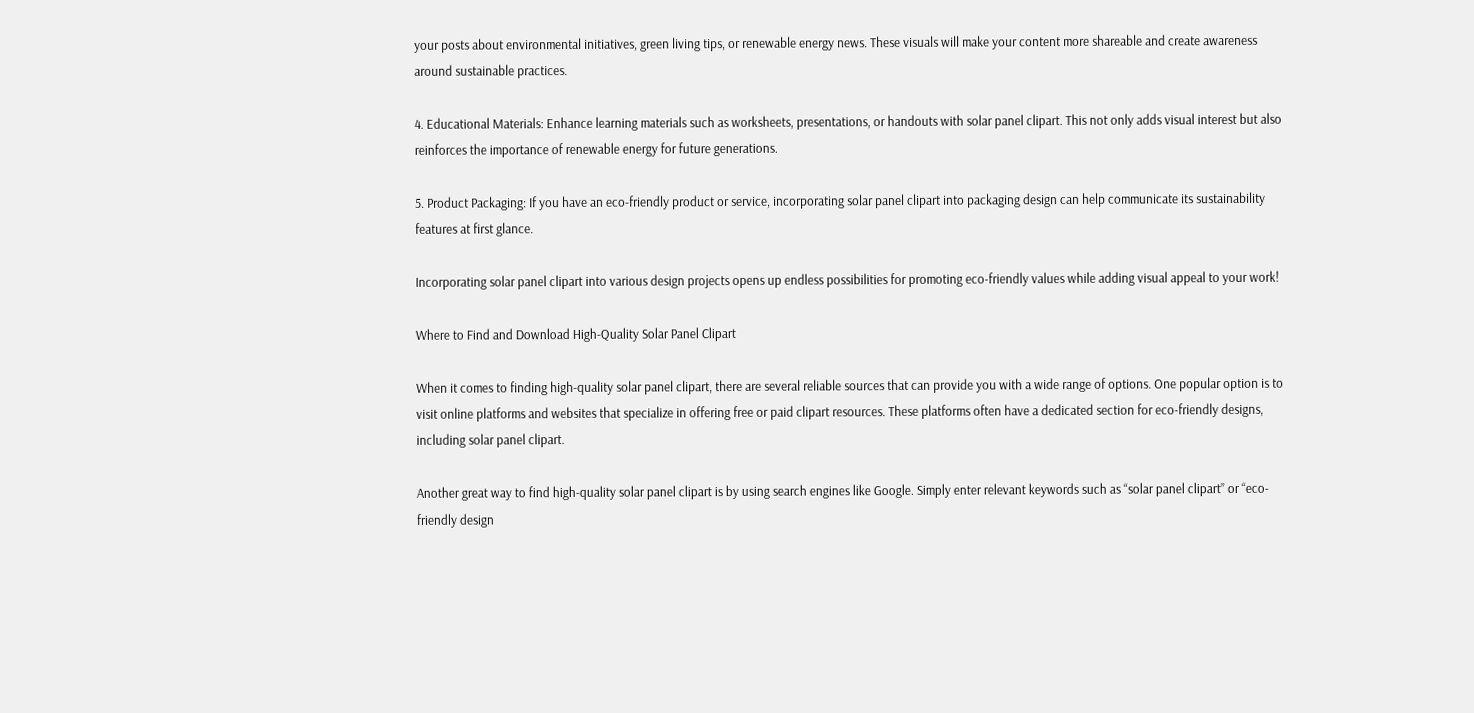your posts about environmental initiatives, green living tips, or renewable energy news. These visuals will make your content more shareable and create awareness around sustainable practices.

4. Educational Materials: Enhance learning materials such as worksheets, presentations, or handouts with solar panel clipart. This not only adds visual interest but also reinforces the importance of renewable energy for future generations.

5. Product Packaging: If you have an eco-friendly product or service, incorporating solar panel clipart into packaging design can help communicate its sustainability features at first glance.

Incorporating solar panel clipart into various design projects opens up endless possibilities for promoting eco-friendly values while adding visual appeal to your work!

Where to Find and Download High-Quality Solar Panel Clipart

When it comes to finding high-quality solar panel clipart, there are several reliable sources that can provide you with a wide range of options. One popular option is to visit online platforms and websites that specialize in offering free or paid clipart resources. These platforms often have a dedicated section for eco-friendly designs, including solar panel clipart.

Another great way to find high-quality solar panel clipart is by using search engines like Google. Simply enter relevant keywords such as “solar panel clipart” or “eco-friendly design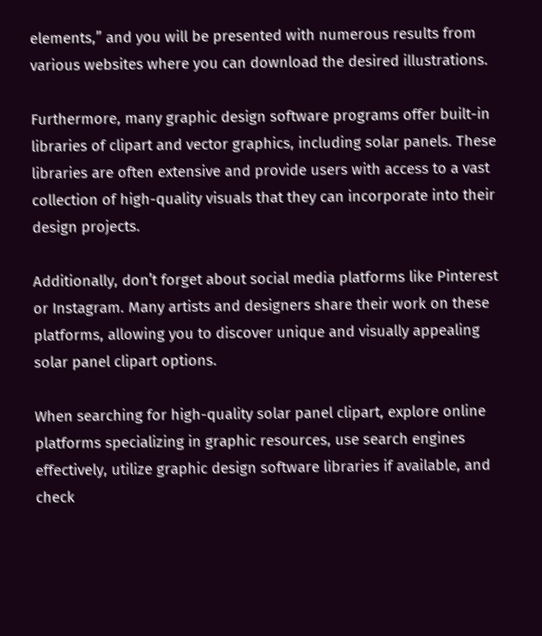elements,” and you will be presented with numerous results from various websites where you can download the desired illustrations.

Furthermore, many graphic design software programs offer built-in libraries of clipart and vector graphics, including solar panels. These libraries are often extensive and provide users with access to a vast collection of high-quality visuals that they can incorporate into their design projects.

Additionally, don’t forget about social media platforms like Pinterest or Instagram. Many artists and designers share their work on these platforms, allowing you to discover unique and visually appealing solar panel clipart options.

When searching for high-quality solar panel clipart, explore online platforms specializing in graphic resources, use search engines effectively, utilize graphic design software libraries if available, and check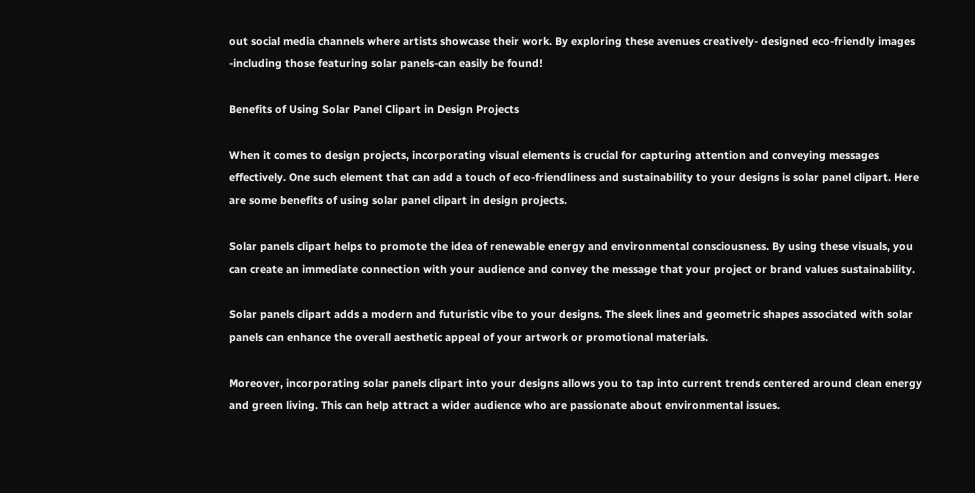out social media channels where artists showcase their work. By exploring these avenues creatively- designed eco-friendly images -including those featuring solar panels-can easily be found!

Benefits of Using Solar Panel Clipart in Design Projects

When it comes to design projects, incorporating visual elements is crucial for capturing attention and conveying messages effectively. One such element that can add a touch of eco-friendliness and sustainability to your designs is solar panel clipart. Here are some benefits of using solar panel clipart in design projects.

Solar panels clipart helps to promote the idea of renewable energy and environmental consciousness. By using these visuals, you can create an immediate connection with your audience and convey the message that your project or brand values sustainability.

Solar panels clipart adds a modern and futuristic vibe to your designs. The sleek lines and geometric shapes associated with solar panels can enhance the overall aesthetic appeal of your artwork or promotional materials.

Moreover, incorporating solar panels clipart into your designs allows you to tap into current trends centered around clean energy and green living. This can help attract a wider audience who are passionate about environmental issues.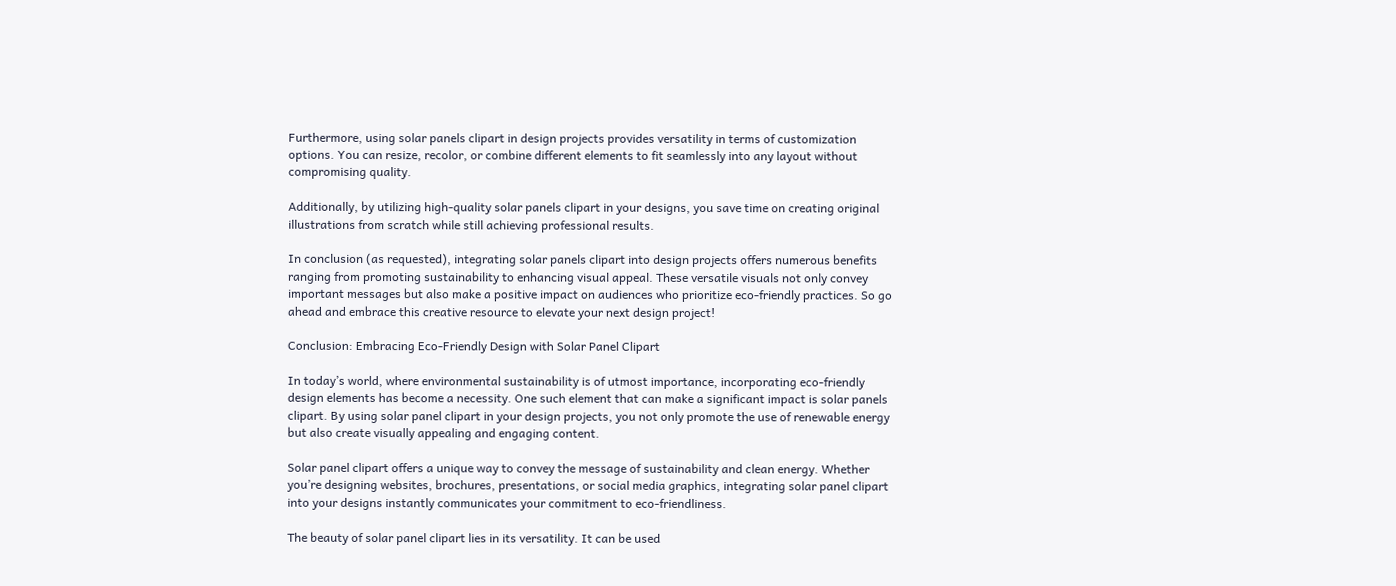Furthermore, using solar panels clipart in design projects provides versatility in terms of customization options. You can resize, recolor, or combine different elements to fit seamlessly into any layout without compromising quality.

Additionally, by utilizing high-quality solar panels clipart in your designs, you save time on creating original illustrations from scratch while still achieving professional results.

In conclusion (as requested), integrating solar panels clipart into design projects offers numerous benefits ranging from promoting sustainability to enhancing visual appeal. These versatile visuals not only convey important messages but also make a positive impact on audiences who prioritize eco-friendly practices. So go ahead and embrace this creative resource to elevate your next design project!

Conclusion: Embracing Eco-Friendly Design with Solar Panel Clipart

In today’s world, where environmental sustainability is of utmost importance, incorporating eco-friendly design elements has become a necessity. One such element that can make a significant impact is solar panels clipart. By using solar panel clipart in your design projects, you not only promote the use of renewable energy but also create visually appealing and engaging content.

Solar panel clipart offers a unique way to convey the message of sustainability and clean energy. Whether you’re designing websites, brochures, presentations, or social media graphics, integrating solar panel clipart into your designs instantly communicates your commitment to eco-friendliness.

The beauty of solar panel clipart lies in its versatility. It can be used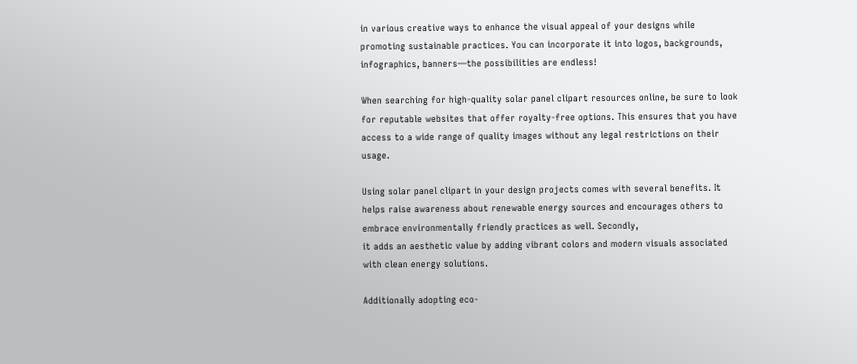in various creative ways to enhance the visual appeal of your designs while promoting sustainable practices. You can incorporate it into logos, backgrounds, infographics, banners—the possibilities are endless!

When searching for high-quality solar panel clipart resources online, be sure to look for reputable websites that offer royalty-free options. This ensures that you have access to a wide range of quality images without any legal restrictions on their usage.

Using solar panel clipart in your design projects comes with several benefits. It helps raise awareness about renewable energy sources and encourages others to embrace environmentally friendly practices as well. Secondly,
it adds an aesthetic value by adding vibrant colors and modern visuals associated with clean energy solutions.

Additionally adopting eco-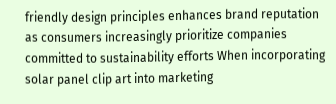friendly design principles enhances brand reputation as consumers increasingly prioritize companies committed to sustainability efforts When incorporating solar panel clip art into marketing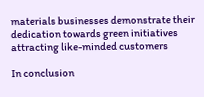materials businesses demonstrate their dedication towards green initiatives attracting like-minded customers

In conclusion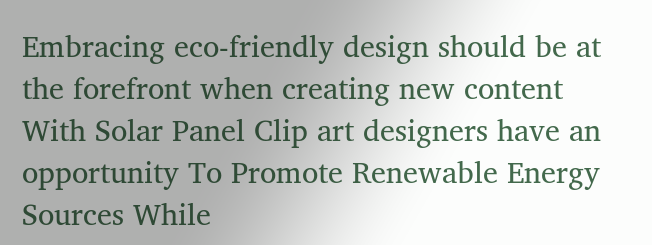Embracing eco-friendly design should be at the forefront when creating new content With Solar Panel Clip art designers have an opportunity To Promote Renewable Energy Sources While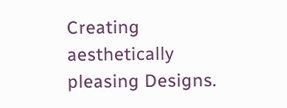Creating aesthetically pleasing Designs.